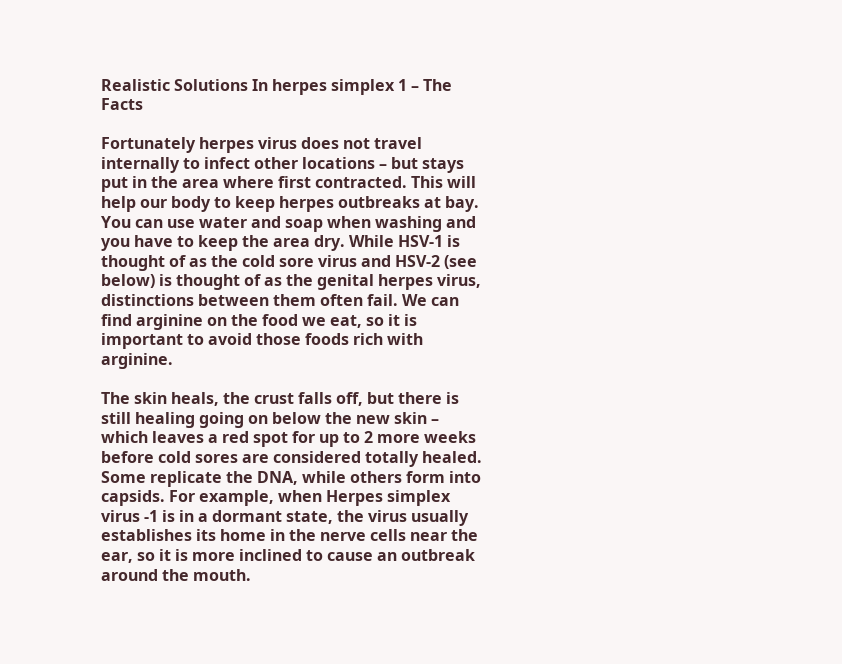Realistic Solutions In herpes simplex 1 – The Facts

Fortunately herpes virus does not travel internally to infect other locations – but stays put in the area where first contracted. This will help our body to keep herpes outbreaks at bay. You can use water and soap when washing and you have to keep the area dry. While HSV-1 is thought of as the cold sore virus and HSV-2 (see below) is thought of as the genital herpes virus, distinctions between them often fail. We can find arginine on the food we eat, so it is important to avoid those foods rich with arginine.

The skin heals, the crust falls off, but there is still healing going on below the new skin – which leaves a red spot for up to 2 more weeks before cold sores are considered totally healed. Some replicate the DNA, while others form into capsids. For example, when Herpes simplex virus -1 is in a dormant state, the virus usually establishes its home in the nerve cells near the ear, so it is more inclined to cause an outbreak around the mouth.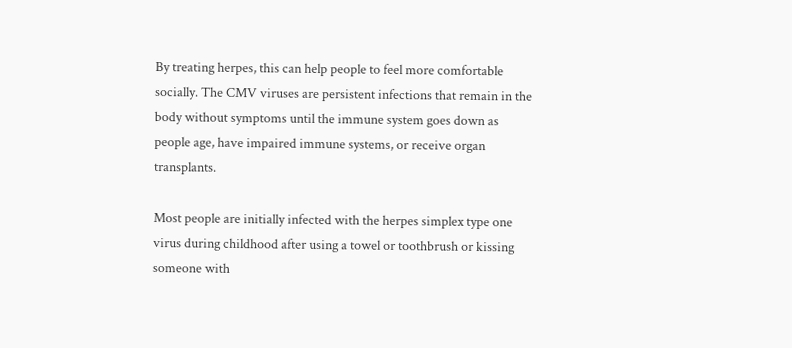By treating herpes, this can help people to feel more comfortable socially. The CMV viruses are persistent infections that remain in the body without symptoms until the immune system goes down as people age, have impaired immune systems, or receive organ transplants.

Most people are initially infected with the herpes simplex type one virus during childhood after using a towel or toothbrush or kissing someone with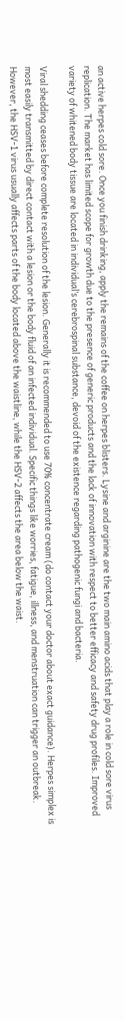an active herpes cold sore. Once you finish drinking, apply the remains of the coffee on herpes blisters. Lysine and arginine are the two main amino acids that play a role in cold sore virus replication. The market has limited scope for growth due to the presence of generic products and the lack of innovation with respect to better efficacy and safety drug profiles. Improved variety of whitened body tissue are located in individual’s cerebrospinal substance, devoid of the existence regarding pathogenic fungi and bacteria.

Viral shedding ceases before complete resolution of the lesion. Generally it is recommended to use 70% concentrate cream (do contact your doctor about exact guidance). Herpes simplex is most easily transmitted by direct contact with a lesion or the body fluid of an infected individual. Specific things like worries, fatigue, illness, and menstruation can trigger an outbreak. However, the HSV-1 virus usually affects parts of the body located above the waistline, while the HSV-2 affects the area below the waist.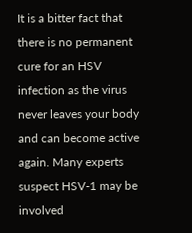It is a bitter fact that there is no permanent cure for an HSV infection as the virus never leaves your body and can become active again. Many experts suspect HSV-1 may be involved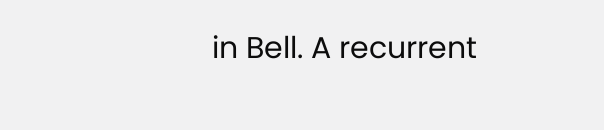in Bell. A recurrent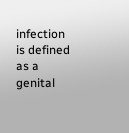infection is defined as a genital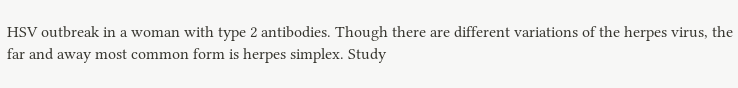HSV outbreak in a woman with type 2 antibodies. Though there are different variations of the herpes virus, the far and away most common form is herpes simplex. Study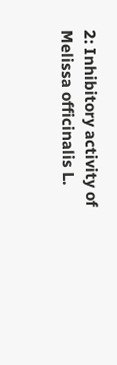2: Inhibitory activity of Melissa officinalis L.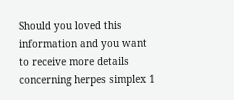Should you loved this information and you want to receive more details concerning herpes simplex 1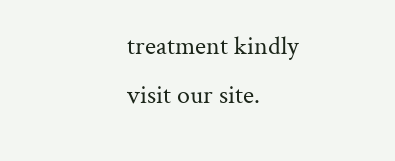treatment kindly visit our site.